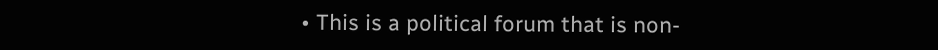• This is a political forum that is non-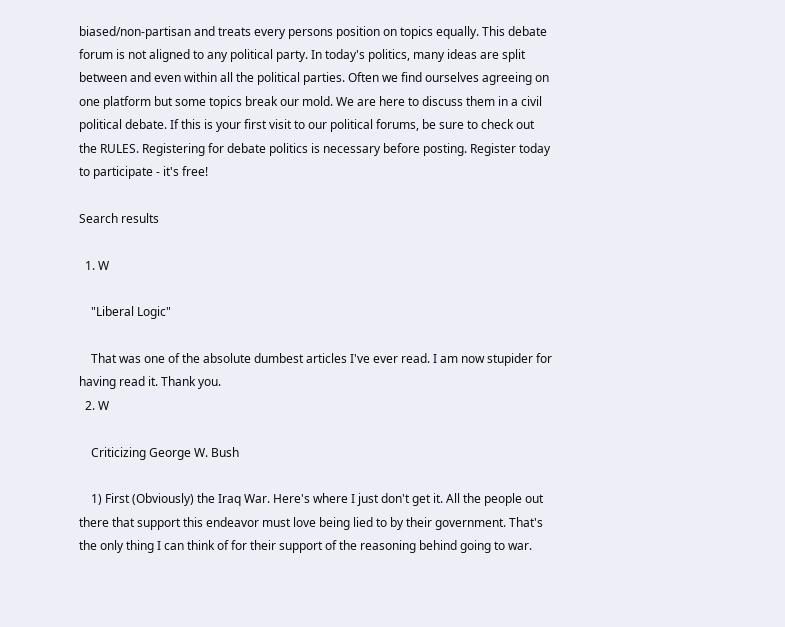biased/non-partisan and treats every persons position on topics equally. This debate forum is not aligned to any political party. In today's politics, many ideas are split between and even within all the political parties. Often we find ourselves agreeing on one platform but some topics break our mold. We are here to discuss them in a civil political debate. If this is your first visit to our political forums, be sure to check out the RULES. Registering for debate politics is necessary before posting. Register today to participate - it's free!

Search results

  1. W

    "Liberal Logic"

    That was one of the absolute dumbest articles I've ever read. I am now stupider for having read it. Thank you.
  2. W

    Criticizing George W. Bush

    1) First (Obviously) the Iraq War. Here's where I just don't get it. All the people out there that support this endeavor must love being lied to by their government. That's the only thing I can think of for their support of the reasoning behind going to war.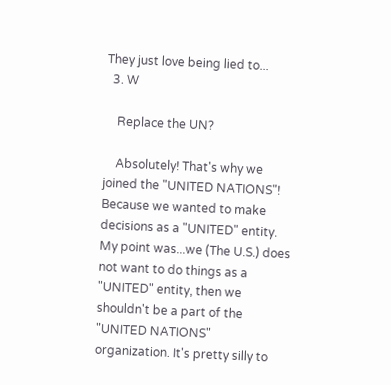They just love being lied to...
  3. W

    Replace the UN?

    Absolutely! That's why we joined the "UNITED NATIONS"! Because we wanted to make decisions as a "UNITED" entity. My point was...we (The U.S.) does not want to do things as a "UNITED" entity, then we shouldn't be a part of the "UNITED NATIONS" organization. It's pretty silly to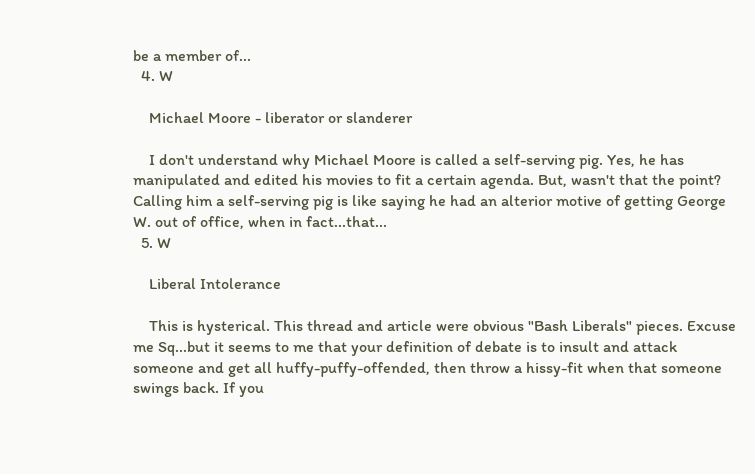be a member of...
  4. W

    Michael Moore - liberator or slanderer

    I don't understand why Michael Moore is called a self-serving pig. Yes, he has manipulated and edited his movies to fit a certain agenda. But, wasn't that the point? Calling him a self-serving pig is like saying he had an alterior motive of getting George W. out of office, when in fact...that...
  5. W

    Liberal Intolerance

    This is hysterical. This thread and article were obvious "Bash Liberals" pieces. Excuse me Sq...but it seems to me that your definition of debate is to insult and attack someone and get all huffy-puffy-offended, then throw a hissy-fit when that someone swings back. If you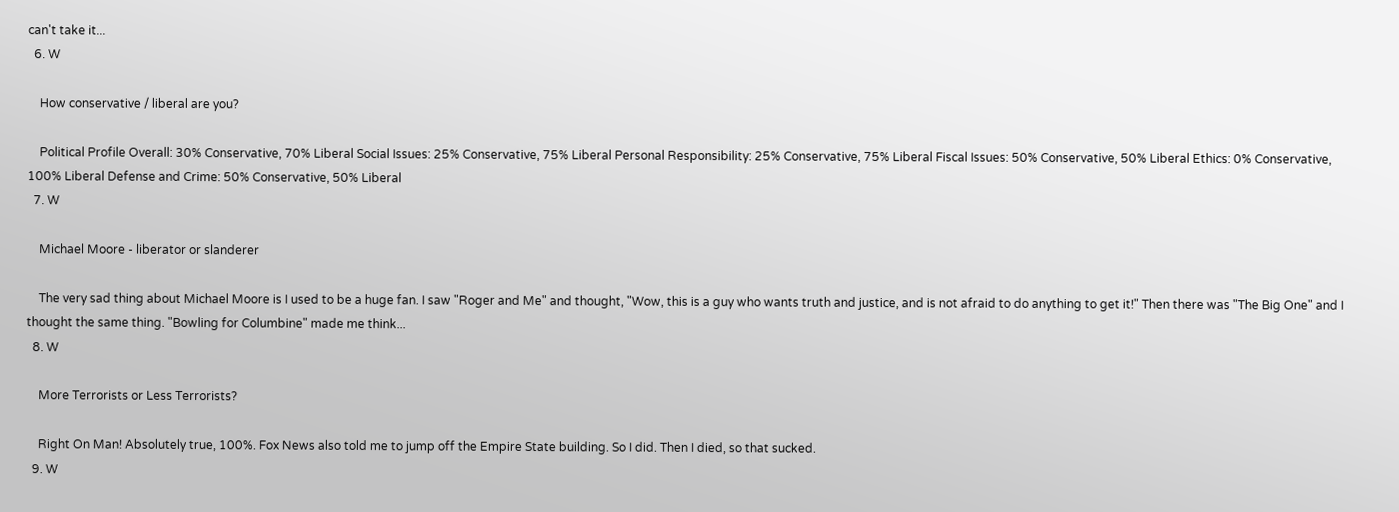can't take it...
  6. W

    How conservative / liberal are you?

    Political Profile Overall: 30% Conservative, 70% Liberal Social Issues: 25% Conservative, 75% Liberal Personal Responsibility: 25% Conservative, 75% Liberal Fiscal Issues: 50% Conservative, 50% Liberal Ethics: 0% Conservative, 100% Liberal Defense and Crime: 50% Conservative, 50% Liberal
  7. W

    Michael Moore - liberator or slanderer

    The very sad thing about Michael Moore is I used to be a huge fan. I saw "Roger and Me" and thought, "Wow, this is a guy who wants truth and justice, and is not afraid to do anything to get it!" Then there was "The Big One" and I thought the same thing. "Bowling for Columbine" made me think...
  8. W

    More Terrorists or Less Terrorists?

    Right On Man! Absolutely true, 100%. Fox News also told me to jump off the Empire State building. So I did. Then I died, so that sucked.
  9. W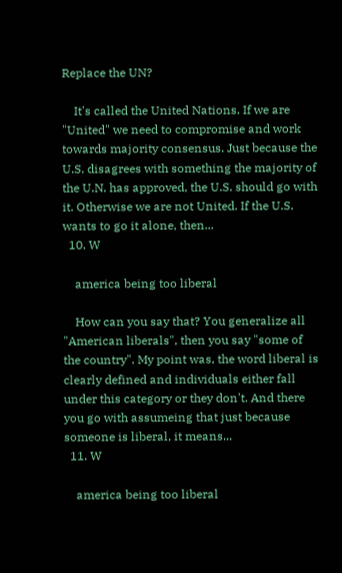Replace the UN?

    It's called the United Nations. If we are "United" we need to compromise and work towards majority consensus. Just because the U.S. disagrees with something the majority of the U.N. has approved, the U.S. should go with it. Otherwise we are not United. If the U.S. wants to go it alone, then...
  10. W

    america being too liberal

    How can you say that? You generalize all "American liberals", then you say "some of the country". My point was, the word liberal is clearly defined and individuals either fall under this category or they don't. And there you go with assumeing that just because someone is liberal, it means...
  11. W

    america being too liberal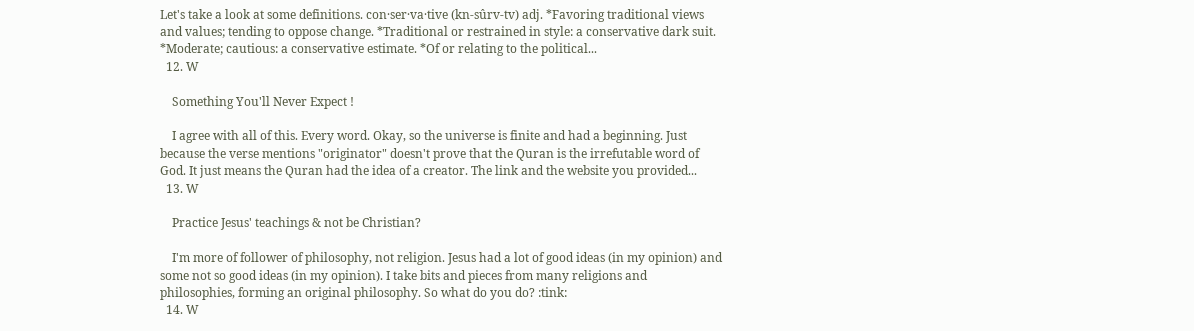Let's take a look at some definitions. con·ser·va·tive (kn-sûrv-tv) adj. *Favoring traditional views and values; tending to oppose change. *Traditional or restrained in style: a conservative dark suit. *Moderate; cautious: a conservative estimate. *Of or relating to the political...
  12. W

    Something You'll Never Expect !

    I agree with all of this. Every word. Okay, so the universe is finite and had a beginning. Just because the verse mentions "originator" doesn't prove that the Quran is the irrefutable word of God. It just means the Quran had the idea of a creator. The link and the website you provided...
  13. W

    Practice Jesus' teachings & not be Christian?

    I'm more of follower of philosophy, not religion. Jesus had a lot of good ideas (in my opinion) and some not so good ideas (in my opinion). I take bits and pieces from many religions and philosophies, forming an original philosophy. So what do you do? :tink:
  14. W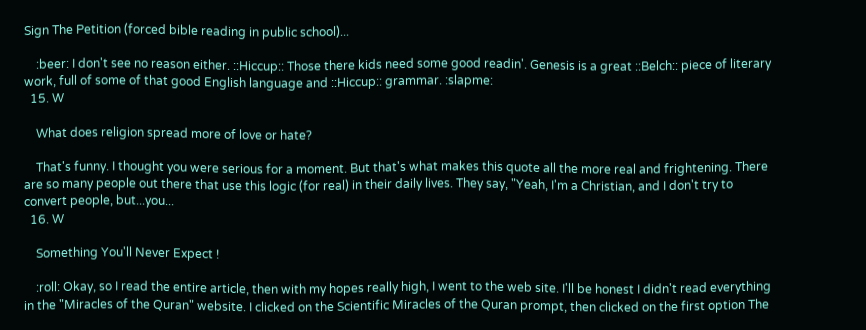Sign The Petition (forced bible reading in public school)...

    :beer: I don't see no reason either. ::Hiccup:: Those there kids need some good readin'. Genesis is a great ::Belch:: piece of literary work, full of some of that good English language and ::Hiccup:: grammar. :slapme:
  15. W

    What does religion spread more of love or hate?

    That's funny. I thought you were serious for a moment. But that's what makes this quote all the more real and frightening. There are so many people out there that use this logic (for real) in their daily lives. They say, "Yeah, I'm a Christian, and I don't try to convert people, but...you...
  16. W

    Something You'll Never Expect !

    :roll: Okay, so I read the entire article, then with my hopes really high, I went to the web site. I'll be honest I didn't read everything in the "Miracles of the Quran" website. I clicked on the Scientific Miracles of the Quran prompt, then clicked on the first option The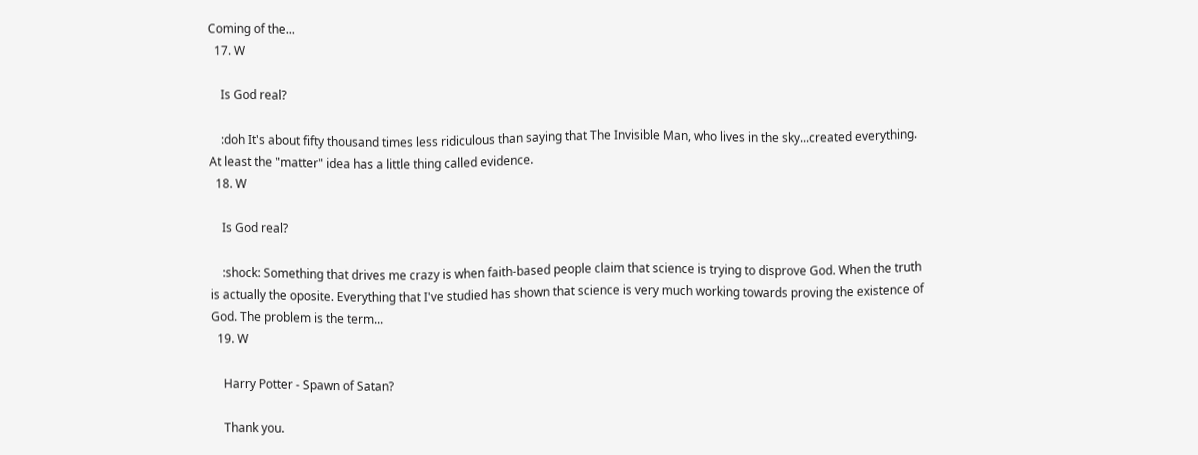Coming of the...
  17. W

    Is God real?

    :doh It's about fifty thousand times less ridiculous than saying that The Invisible Man, who lives in the sky...created everything. At least the "matter" idea has a little thing called evidence.
  18. W

    Is God real?

    :shock: Something that drives me crazy is when faith-based people claim that science is trying to disprove God. When the truth is actually the oposite. Everything that I've studied has shown that science is very much working towards proving the existence of God. The problem is the term...
  19. W

    Harry Potter - Spawn of Satan?

    Thank you.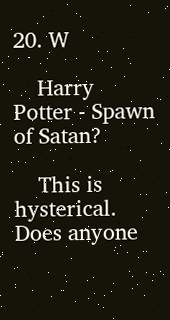20. W

    Harry Potter - Spawn of Satan?

    This is hysterical. Does anyone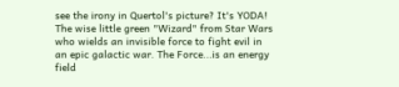see the irony in Quertol's picture? It's YODA! The wise little green "Wizard" from Star Wars who wields an invisible force to fight evil in an epic galactic war. The Force...is an energy field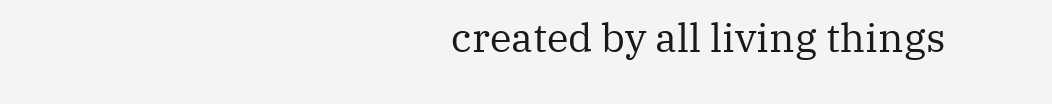created by all living things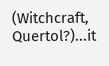(Witchcraft, Quertol?)...it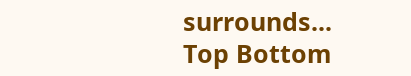surrounds...
Top Bottom